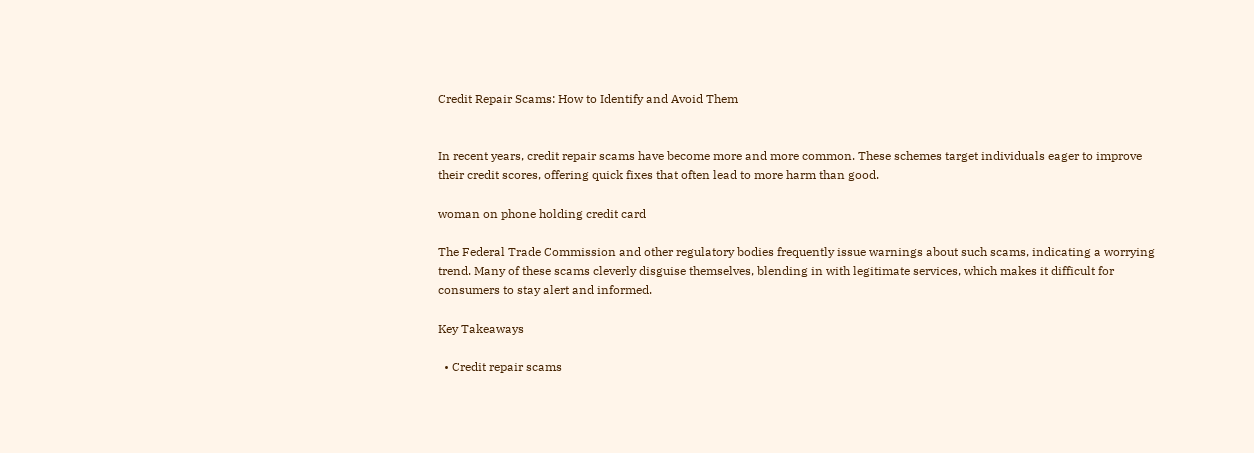Credit Repair Scams: How to Identify and Avoid Them


In recent years, credit repair scams have become more and more common. These schemes target individuals eager to improve their credit scores, offering quick fixes that often lead to more harm than good.

woman on phone holding credit card

The Federal Trade Commission and other regulatory bodies frequently issue warnings about such scams, indicating a worrying trend. Many of these scams cleverly disguise themselves, blending in with legitimate services, which makes it difficult for consumers to stay alert and informed.

Key Takeaways

  • Credit repair scams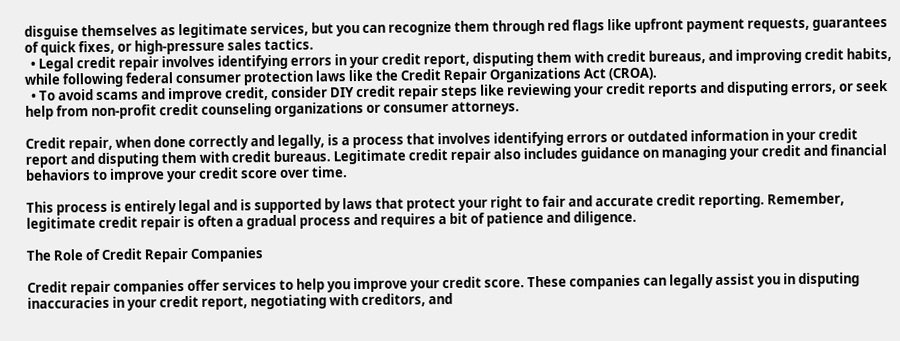disguise themselves as legitimate services, but you can recognize them through red flags like upfront payment requests, guarantees of quick fixes, or high-pressure sales tactics.
  • Legal credit repair involves identifying errors in your credit report, disputing them with credit bureaus, and improving credit habits, while following federal consumer protection laws like the Credit Repair Organizations Act (CROA).
  • To avoid scams and improve credit, consider DIY credit repair steps like reviewing your credit reports and disputing errors, or seek help from non-profit credit counseling organizations or consumer attorneys.

Credit repair, when done correctly and legally, is a process that involves identifying errors or outdated information in your credit report and disputing them with credit bureaus. Legitimate credit repair also includes guidance on managing your credit and financial behaviors to improve your credit score over time.

This process is entirely legal and is supported by laws that protect your right to fair and accurate credit reporting. Remember, legitimate credit repair is often a gradual process and requires a bit of patience and diligence.

The Role of Credit Repair Companies

Credit repair companies offer services to help you improve your credit score. These companies can legally assist you in disputing inaccuracies in your credit report, negotiating with creditors, and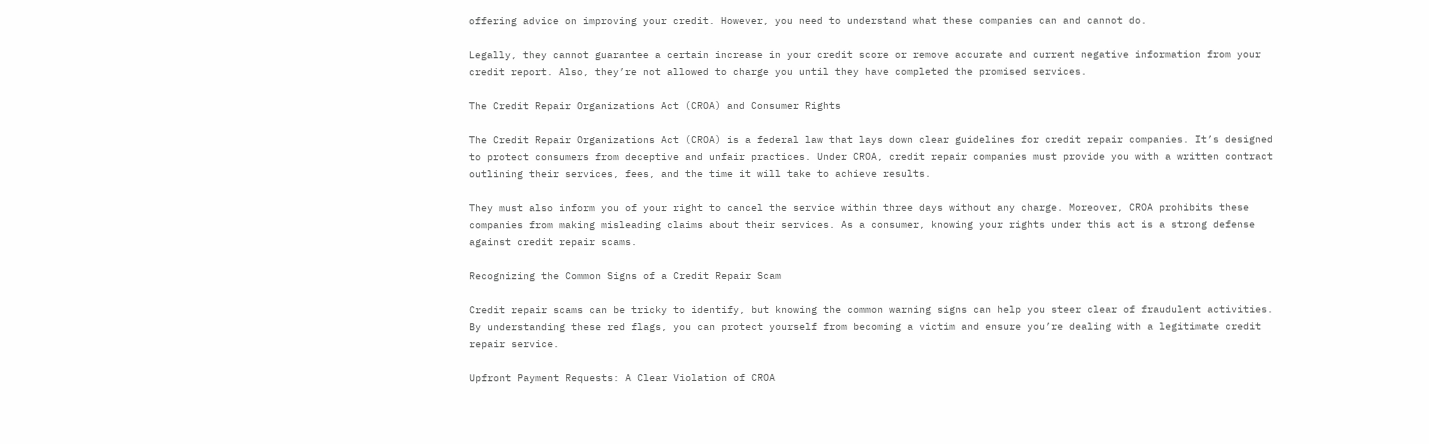offering advice on improving your credit. However, you need to understand what these companies can and cannot do.

Legally, they cannot guarantee a certain increase in your credit score or remove accurate and current negative information from your credit report. Also, they’re not allowed to charge you until they have completed the promised services.

The Credit Repair Organizations Act (CROA) and Consumer Rights

The Credit Repair Organizations Act (CROA) is a federal law that lays down clear guidelines for credit repair companies. It’s designed to protect consumers from deceptive and unfair practices. Under CROA, credit repair companies must provide you with a written contract outlining their services, fees, and the time it will take to achieve results.

They must also inform you of your right to cancel the service within three days without any charge. Moreover, CROA prohibits these companies from making misleading claims about their services. As a consumer, knowing your rights under this act is a strong defense against credit repair scams.

Recognizing the Common Signs of a Credit Repair Scam

Credit repair scams can be tricky to identify, but knowing the common warning signs can help you steer clear of fraudulent activities. By understanding these red flags, you can protect yourself from becoming a victim and ensure you’re dealing with a legitimate credit repair service.

Upfront Payment Requests: A Clear Violation of CROA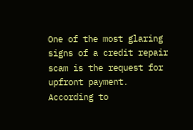One of the most glaring signs of a credit repair scam is the request for upfront payment. According to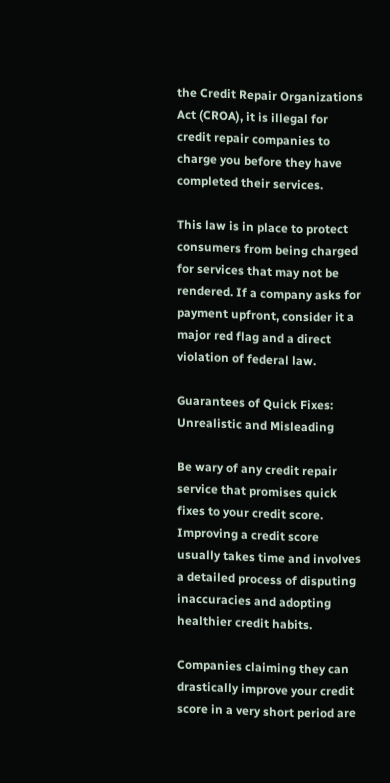the Credit Repair Organizations Act (CROA), it is illegal for credit repair companies to charge you before they have completed their services.

This law is in place to protect consumers from being charged for services that may not be rendered. If a company asks for payment upfront, consider it a major red flag and a direct violation of federal law.

Guarantees of Quick Fixes: Unrealistic and Misleading

Be wary of any credit repair service that promises quick fixes to your credit score. Improving a credit score usually takes time and involves a detailed process of disputing inaccuracies and adopting healthier credit habits.

Companies claiming they can drastically improve your credit score in a very short period are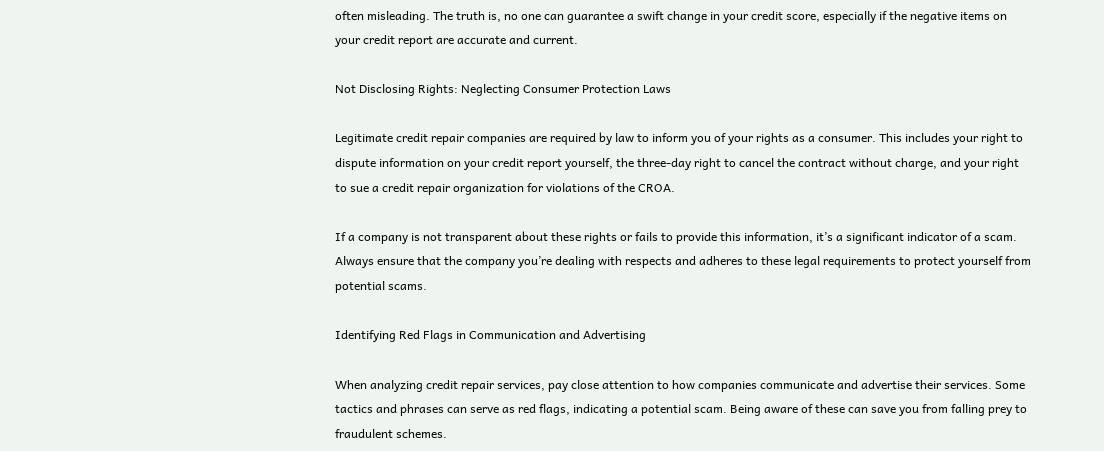often misleading. The truth is, no one can guarantee a swift change in your credit score, especially if the negative items on your credit report are accurate and current.

Not Disclosing Rights: Neglecting Consumer Protection Laws

Legitimate credit repair companies are required by law to inform you of your rights as a consumer. This includes your right to dispute information on your credit report yourself, the three-day right to cancel the contract without charge, and your right to sue a credit repair organization for violations of the CROA.

If a company is not transparent about these rights or fails to provide this information, it’s a significant indicator of a scam. Always ensure that the company you’re dealing with respects and adheres to these legal requirements to protect yourself from potential scams.

Identifying Red Flags in Communication and Advertising

When analyzing credit repair services, pay close attention to how companies communicate and advertise their services. Some tactics and phrases can serve as red flags, indicating a potential scam. Being aware of these can save you from falling prey to fraudulent schemes.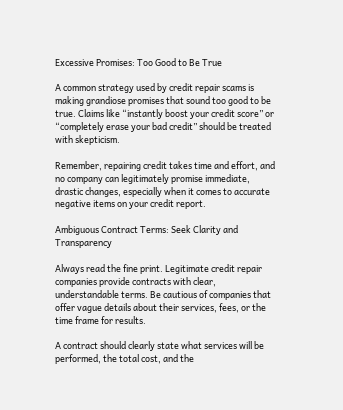Excessive Promises: Too Good to Be True

A common strategy used by credit repair scams is making grandiose promises that sound too good to be true. Claims like “instantly boost your credit score” or “completely erase your bad credit” should be treated with skepticism.

Remember, repairing credit takes time and effort, and no company can legitimately promise immediate, drastic changes, especially when it comes to accurate negative items on your credit report.

Ambiguous Contract Terms: Seek Clarity and Transparency

Always read the fine print. Legitimate credit repair companies provide contracts with clear, understandable terms. Be cautious of companies that offer vague details about their services, fees, or the time frame for results.

A contract should clearly state what services will be performed, the total cost, and the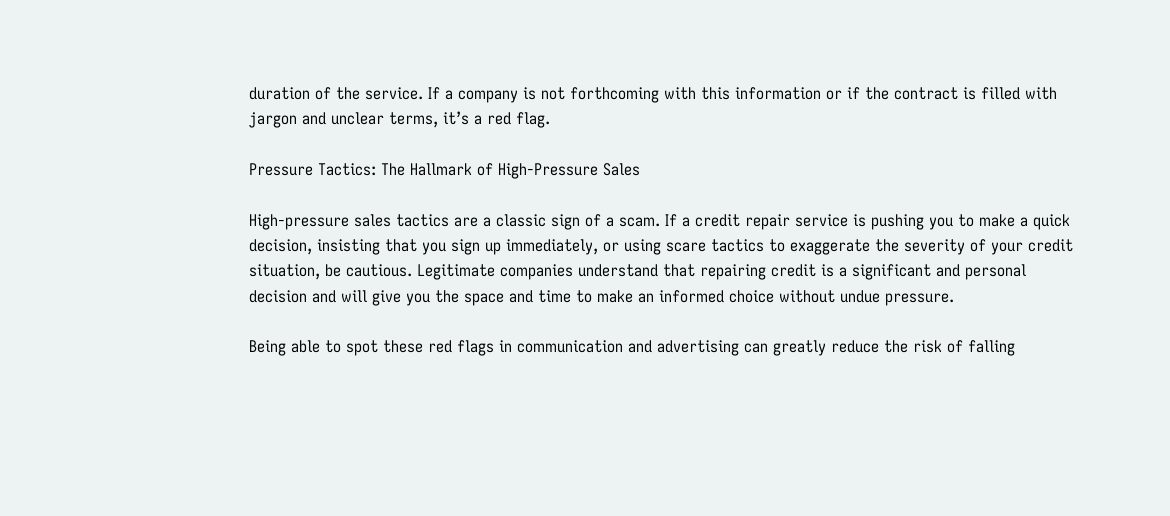duration of the service. If a company is not forthcoming with this information or if the contract is filled with jargon and unclear terms, it’s a red flag.

Pressure Tactics: The Hallmark of High-Pressure Sales

High-pressure sales tactics are a classic sign of a scam. If a credit repair service is pushing you to make a quick decision, insisting that you sign up immediately, or using scare tactics to exaggerate the severity of your credit situation, be cautious. Legitimate companies understand that repairing credit is a significant and personal decision and will give you the space and time to make an informed choice without undue pressure.

Being able to spot these red flags in communication and advertising can greatly reduce the risk of falling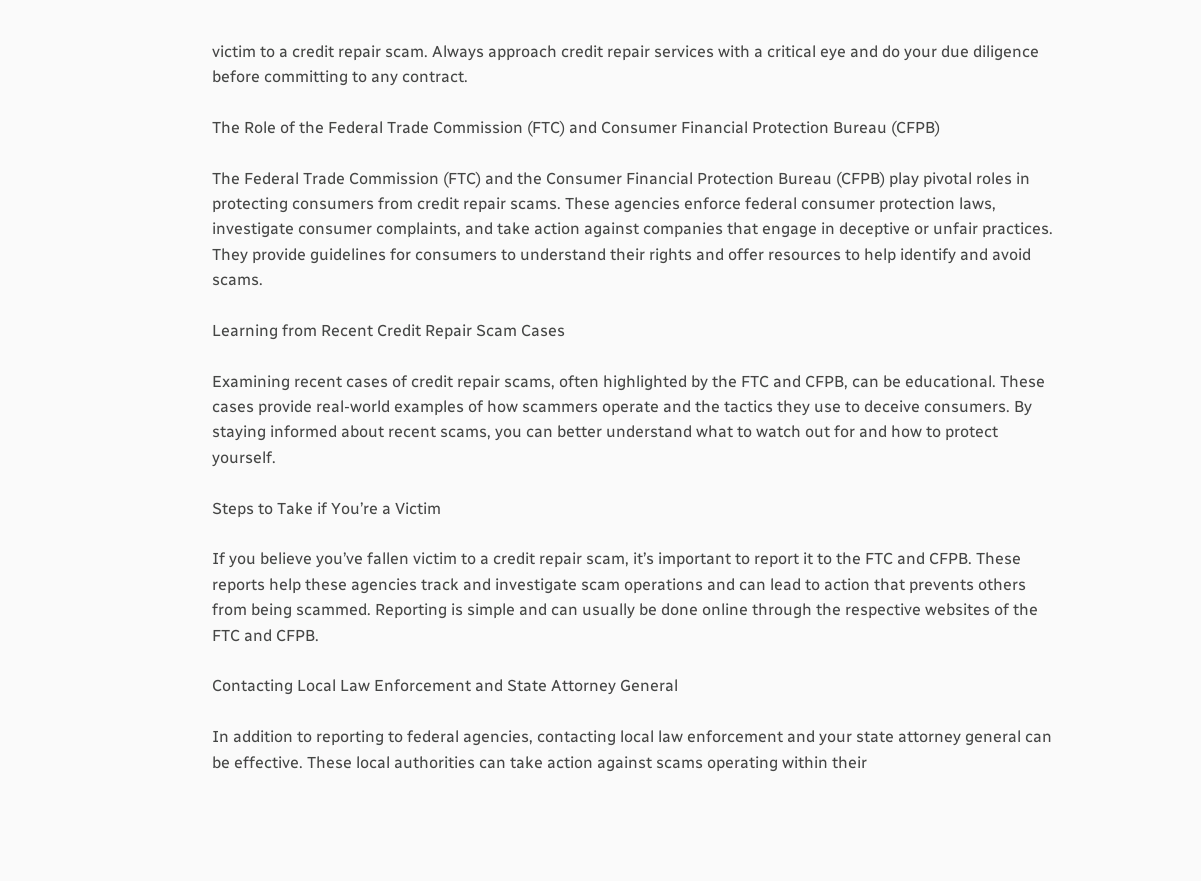victim to a credit repair scam. Always approach credit repair services with a critical eye and do your due diligence before committing to any contract.

The Role of the Federal Trade Commission (FTC) and Consumer Financial Protection Bureau (CFPB)

The Federal Trade Commission (FTC) and the Consumer Financial Protection Bureau (CFPB) play pivotal roles in protecting consumers from credit repair scams. These agencies enforce federal consumer protection laws, investigate consumer complaints, and take action against companies that engage in deceptive or unfair practices. They provide guidelines for consumers to understand their rights and offer resources to help identify and avoid scams.

Learning from Recent Credit Repair Scam Cases

Examining recent cases of credit repair scams, often highlighted by the FTC and CFPB, can be educational. These cases provide real-world examples of how scammers operate and the tactics they use to deceive consumers. By staying informed about recent scams, you can better understand what to watch out for and how to protect yourself.

Steps to Take if You’re a Victim

If you believe you’ve fallen victim to a credit repair scam, it’s important to report it to the FTC and CFPB. These reports help these agencies track and investigate scam operations and can lead to action that prevents others from being scammed. Reporting is simple and can usually be done online through the respective websites of the FTC and CFPB.

Contacting Local Law Enforcement and State Attorney General

In addition to reporting to federal agencies, contacting local law enforcement and your state attorney general can be effective. These local authorities can take action against scams operating within their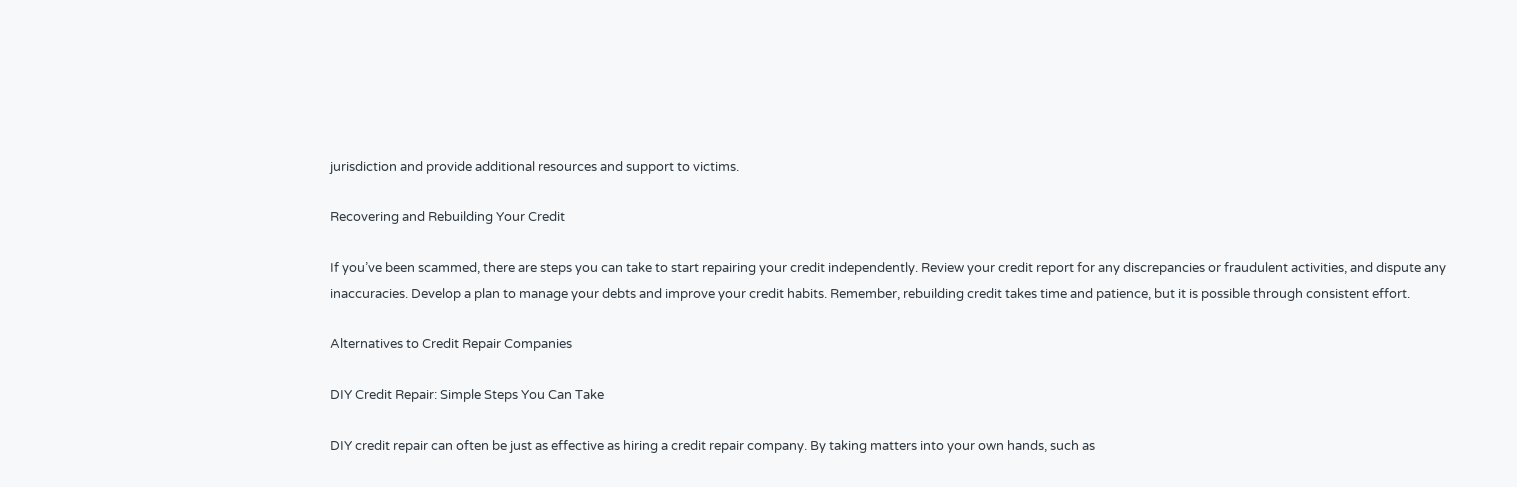jurisdiction and provide additional resources and support to victims.

Recovering and Rebuilding Your Credit

If you’ve been scammed, there are steps you can take to start repairing your credit independently. Review your credit report for any discrepancies or fraudulent activities, and dispute any inaccuracies. Develop a plan to manage your debts and improve your credit habits. Remember, rebuilding credit takes time and patience, but it is possible through consistent effort.

Alternatives to Credit Repair Companies

DIY Credit Repair: Simple Steps You Can Take

DIY credit repair can often be just as effective as hiring a credit repair company. By taking matters into your own hands, such as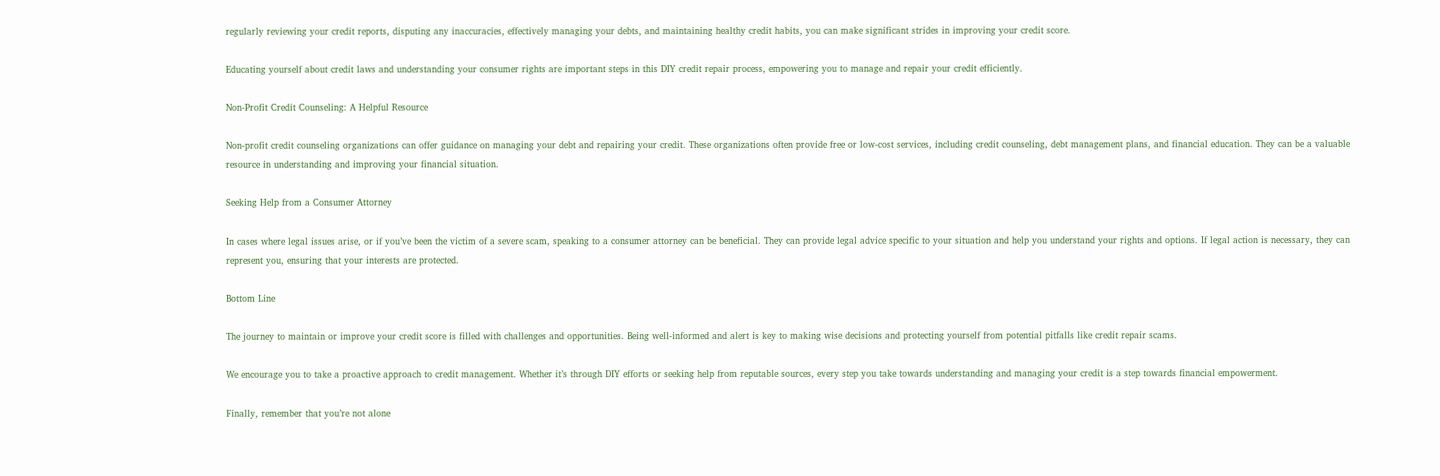regularly reviewing your credit reports, disputing any inaccuracies, effectively managing your debts, and maintaining healthy credit habits, you can make significant strides in improving your credit score.

Educating yourself about credit laws and understanding your consumer rights are important steps in this DIY credit repair process, empowering you to manage and repair your credit efficiently.

Non-Profit Credit Counseling: A Helpful Resource

Non-profit credit counseling organizations can offer guidance on managing your debt and repairing your credit. These organizations often provide free or low-cost services, including credit counseling, debt management plans, and financial education. They can be a valuable resource in understanding and improving your financial situation.

Seeking Help from a Consumer Attorney

In cases where legal issues arise, or if you’ve been the victim of a severe scam, speaking to a consumer attorney can be beneficial. They can provide legal advice specific to your situation and help you understand your rights and options. If legal action is necessary, they can represent you, ensuring that your interests are protected.

Bottom Line

The journey to maintain or improve your credit score is filled with challenges and opportunities. Being well-informed and alert is key to making wise decisions and protecting yourself from potential pitfalls like credit repair scams.

We encourage you to take a proactive approach to credit management. Whether it’s through DIY efforts or seeking help from reputable sources, every step you take towards understanding and managing your credit is a step towards financial empowerment.

Finally, remember that you’re not alone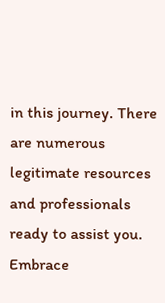in this journey. There are numerous legitimate resources and professionals ready to assist you. Embrace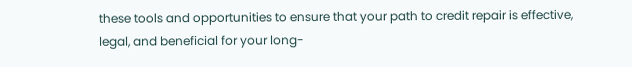these tools and opportunities to ensure that your path to credit repair is effective, legal, and beneficial for your long-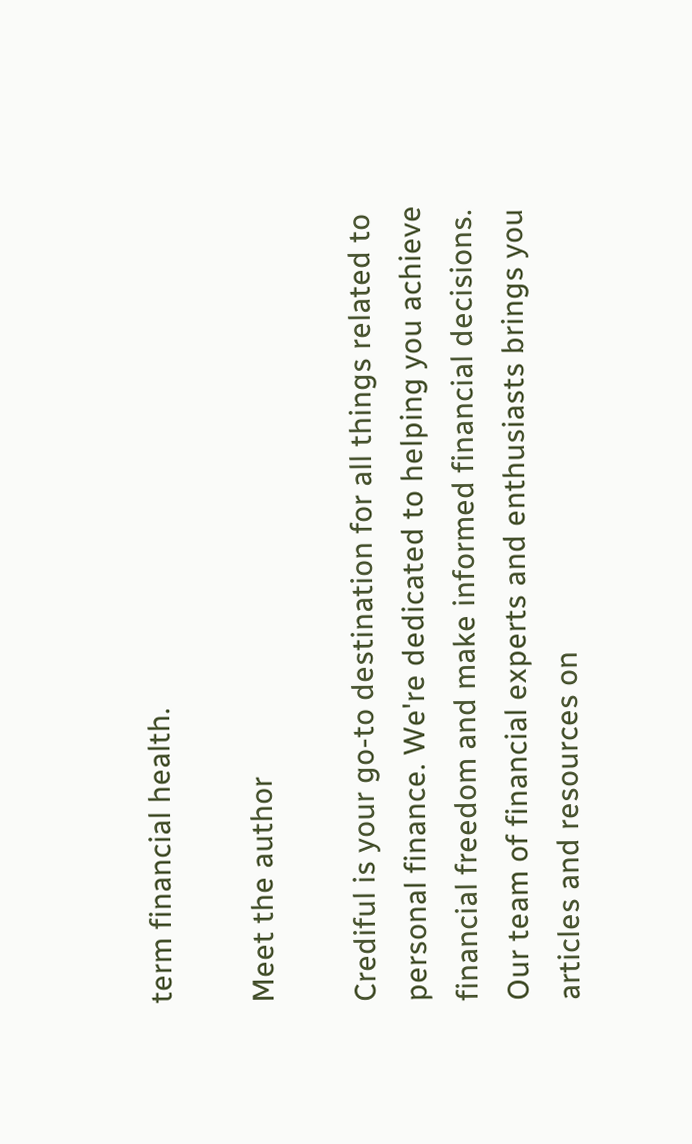term financial health.

Meet the author

Crediful is your go-to destination for all things related to personal finance. We're dedicated to helping you achieve financial freedom and make informed financial decisions. Our team of financial experts and enthusiasts brings you articles and resources on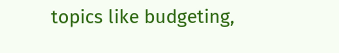topics like budgeting,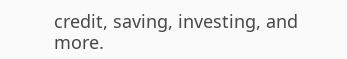credit, saving, investing, and more.